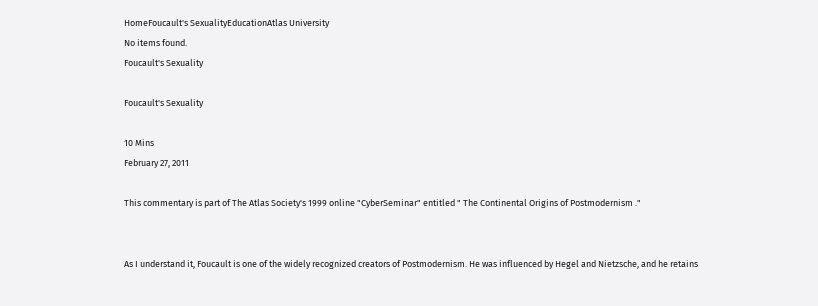HomeFoucault's SexualityEducationAtlas University
No items found.
Foucault's Sexuality

Foucault's Sexuality

10 Mins
February 27, 2011

This commentary is part of The Atlas Society's 1999 online "CyberSeminar" entitled " The Continental Origins of Postmodernism ."


As I understand it, Foucault is one of the widely recognized creators of Postmodernism. He was influenced by Hegel and Nietzsche, and he retains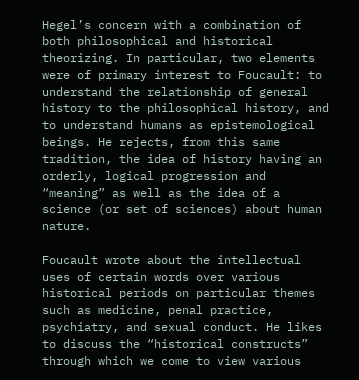Hegel’s concern with a combination of both philosophical and historical theorizing. In particular, two elements were of primary interest to Foucault: to understand the relationship of general history to the philosophical history, and to understand humans as epistemological beings. He rejects, from this same tradition, the idea of history having an orderly, logical progression and “meaning” as well as the idea of a science (or set of sciences) about human nature.

Foucault wrote about the intellectual uses of certain words over various historical periods on particular themes such as medicine, penal practice, psychiatry, and sexual conduct. He likes to discuss the “historical constructs” through which we come to view various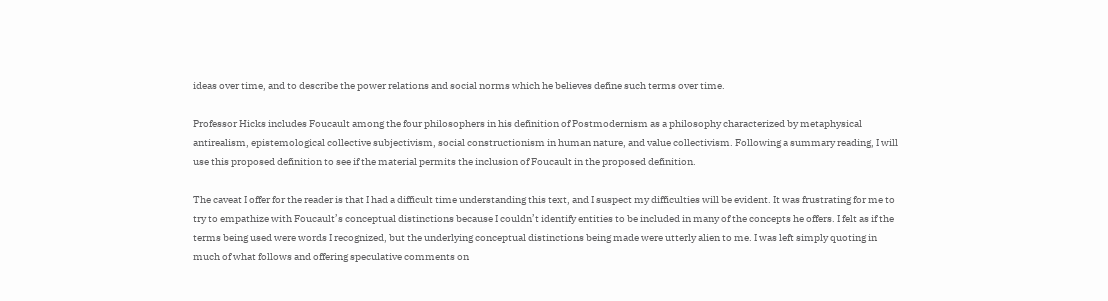ideas over time, and to describe the power relations and social norms which he believes define such terms over time.

Professor Hicks includes Foucault among the four philosophers in his definition of Postmodernism as a philosophy characterized by metaphysical antirealism, epistemological collective subjectivism, social constructionism in human nature, and value collectivism. Following a summary reading, I will use this proposed definition to see if the material permits the inclusion of Foucault in the proposed definition.

The caveat I offer for the reader is that I had a difficult time understanding this text, and I suspect my difficulties will be evident. It was frustrating for me to try to empathize with Foucault’s conceptual distinctions because I couldn’t identify entities to be included in many of the concepts he offers. I felt as if the terms being used were words I recognized, but the underlying conceptual distinctions being made were utterly alien to me. I was left simply quoting in much of what follows and offering speculative comments on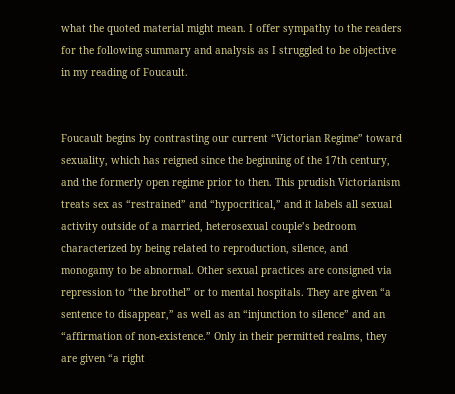what the quoted material might mean. I offer sympathy to the readers for the following summary and analysis as I struggled to be objective in my reading of Foucault.


Foucault begins by contrasting our current “Victorian Regime” toward sexuality, which has reigned since the beginning of the 17th century, and the formerly open regime prior to then. This prudish Victorianism treats sex as “restrained” and “hypocritical,” and it labels all sexual activity outside of a married, heterosexual couple’s bedroom characterized by being related to reproduction, silence, and monogamy to be abnormal. Other sexual practices are consigned via repression to “the brothel” or to mental hospitals. They are given “a sentence to disappear,” as well as an “injunction to silence” and an “affirmation of non-existence.” Only in their permitted realms, they are given “a right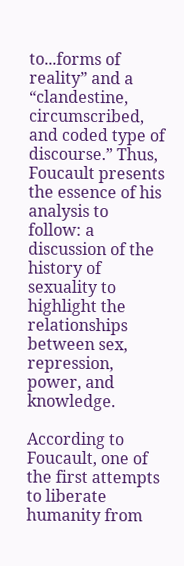to...forms of reality” and a “clandestine, circumscribed, and coded type of discourse.” Thus, Foucault presents the essence of his analysis to follow: a discussion of the history of sexuality to highlight the relationships between sex, repression, power, and knowledge.

According to Foucault, one of the first attempts to liberate humanity from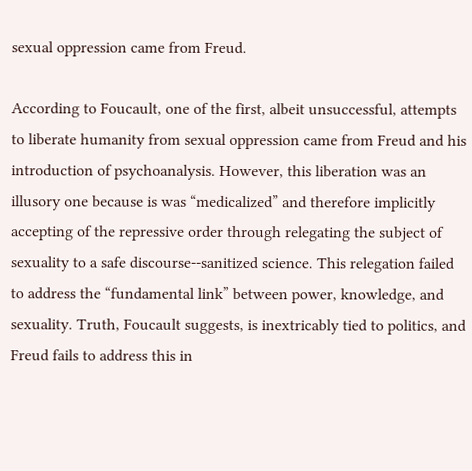sexual oppression came from Freud.

According to Foucault, one of the first, albeit unsuccessful, attempts to liberate humanity from sexual oppression came from Freud and his introduction of psychoanalysis. However, this liberation was an illusory one because is was “medicalized” and therefore implicitly accepting of the repressive order through relegating the subject of sexuality to a safe discourse--sanitized science. This relegation failed to address the “fundamental link” between power, knowledge, and sexuality. Truth, Foucault suggests, is inextricably tied to politics, and Freud fails to address this in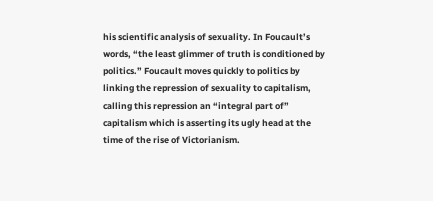his scientific analysis of sexuality. In Foucault’s words, “the least glimmer of truth is conditioned by politics.” Foucault moves quickly to politics by linking the repression of sexuality to capitalism, calling this repression an “integral part of” capitalism which is asserting its ugly head at the time of the rise of Victorianism.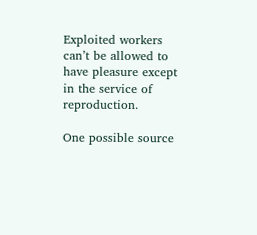Exploited workers can’t be allowed to have pleasure except in the service of reproduction.

One possible source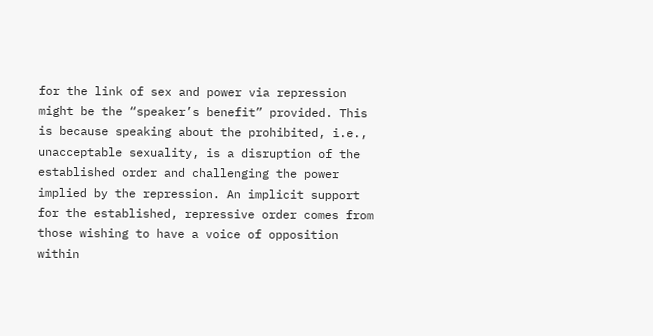for the link of sex and power via repression might be the “speaker’s benefit” provided. This is because speaking about the prohibited, i.e., unacceptable sexuality, is a disruption of the established order and challenging the power implied by the repression. An implicit support for the established, repressive order comes from those wishing to have a voice of opposition within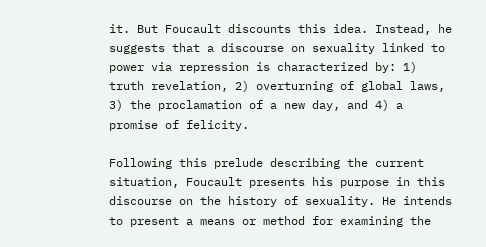it. But Foucault discounts this idea. Instead, he suggests that a discourse on sexuality linked to power via repression is characterized by: 1) truth revelation, 2) overturning of global laws, 3) the proclamation of a new day, and 4) a promise of felicity.

Following this prelude describing the current situation, Foucault presents his purpose in this discourse on the history of sexuality. He intends to present a means or method for examining the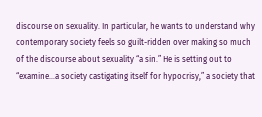discourse on sexuality. In particular, he wants to understand why contemporary society feels so guilt-ridden over making so much of the discourse about sexuality “a sin.” He is setting out to “examine...a society castigating itself for hypocrisy,” a society that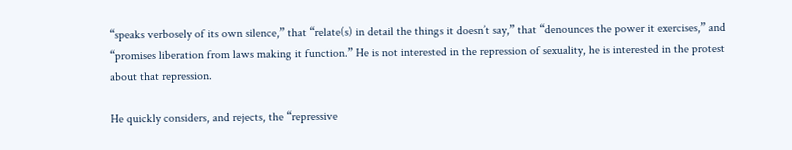“speaks verbosely of its own silence,” that “relate(s) in detail the things it doesn’t say,” that “denounces the power it exercises,” and “promises liberation from laws making it function.” He is not interested in the repression of sexuality, he is interested in the protest about that repression.

He quickly considers, and rejects, the “repressive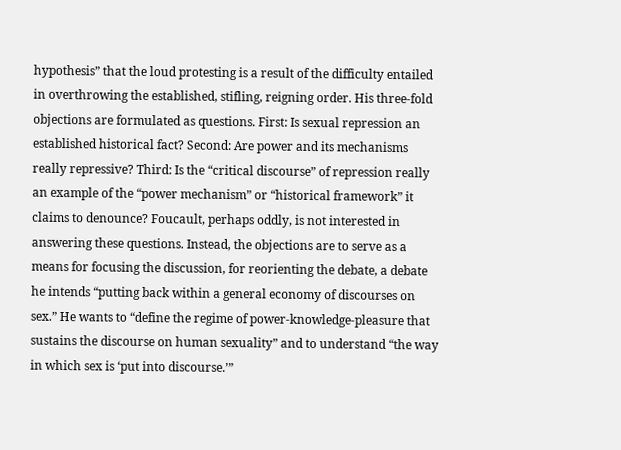hypothesis” that the loud protesting is a result of the difficulty entailed in overthrowing the established, stifling, reigning order. His three-fold objections are formulated as questions. First: Is sexual repression an established historical fact? Second: Are power and its mechanisms really repressive? Third: Is the “critical discourse” of repression really an example of the “power mechanism” or “historical framework” it claims to denounce? Foucault, perhaps oddly, is not interested in answering these questions. Instead, the objections are to serve as a means for focusing the discussion, for reorienting the debate, a debate he intends “putting back within a general economy of discourses on sex.” He wants to “define the regime of power-knowledge-pleasure that sustains the discourse on human sexuality” and to understand “the way in which sex is ‘put into discourse.’”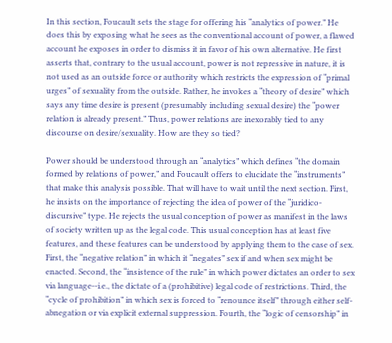In this section, Foucault sets the stage for offering his “analytics of power.” He does this by exposing what he sees as the conventional account of power, a flawed account he exposes in order to dismiss it in favor of his own alternative. He first asserts that, contrary to the usual account, power is not repressive in nature, it is not used as an outside force or authority which restricts the expression of “primal urges” of sexuality from the outside. Rather, he invokes a “theory of desire” which says any time desire is present (presumably including sexual desire) the “power relation is already present.” Thus, power relations are inexorably tied to any discourse on desire/sexuality. How are they so tied?

Power should be understood through an “analytics” which defines “the domain formed by relations of power,” and Foucault offers to elucidate the “instruments” that make this analysis possible. That will have to wait until the next section. First, he insists on the importance of rejecting the idea of power of the “juridico-discursive” type. He rejects the usual conception of power as manifest in the laws of society written up as the legal code. This usual conception has at least five features, and these features can be understood by applying them to the case of sex. First, the “negative relation” in which it “negates” sex if and when sex might be enacted. Second, the “insistence of the rule” in which power dictates an order to sex via language--i.e., the dictate of a (prohibitive) legal code of restrictions. Third, the “cycle of prohibition” in which sex is forced to “renounce itself” through either self-abnegation or via explicit external suppression. Fourth, the “logic of censorship” in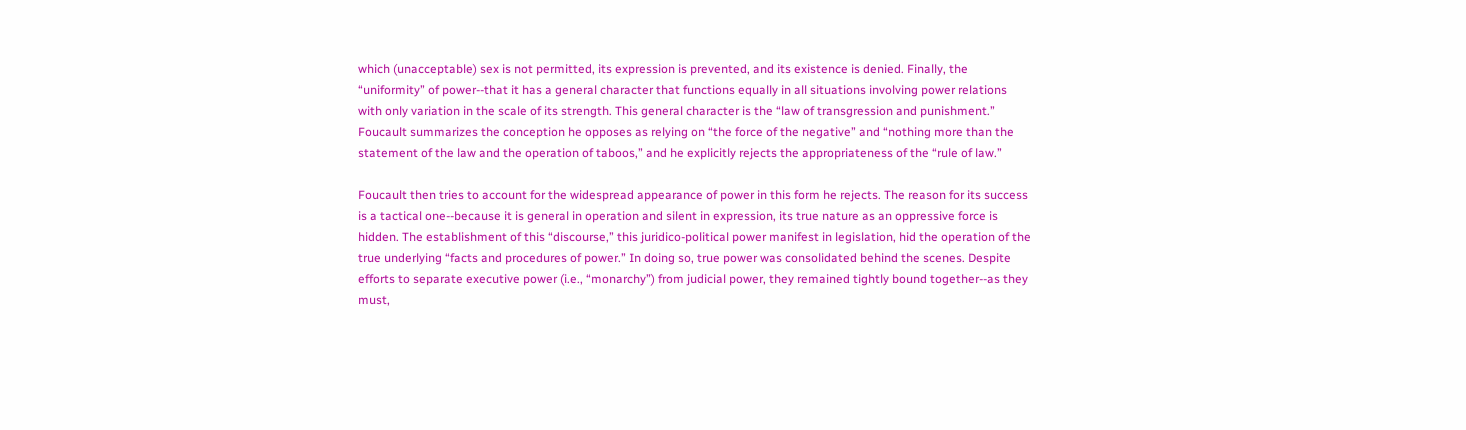which (unacceptable) sex is not permitted, its expression is prevented, and its existence is denied. Finally, the “uniformity” of power--that it has a general character that functions equally in all situations involving power relations with only variation in the scale of its strength. This general character is the “law of transgression and punishment.” Foucault summarizes the conception he opposes as relying on “the force of the negative” and “nothing more than the statement of the law and the operation of taboos,” and he explicitly rejects the appropriateness of the “rule of law.”

Foucault then tries to account for the widespread appearance of power in this form he rejects. The reason for its success is a tactical one--because it is general in operation and silent in expression, its true nature as an oppressive force is hidden. The establishment of this “discourse,” this juridico-political power manifest in legislation, hid the operation of the true underlying “facts and procedures of power.” In doing so, true power was consolidated behind the scenes. Despite efforts to separate executive power (i.e., “monarchy”) from judicial power, they remained tightly bound together--as they must,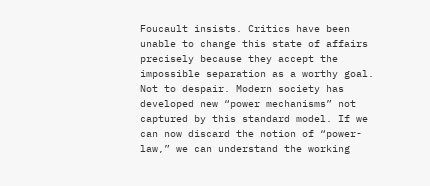Foucault insists. Critics have been unable to change this state of affairs precisely because they accept the impossible separation as a worthy goal. Not to despair. Modern society has developed new “power mechanisms” not captured by this standard model. If we can now discard the notion of “power-law,” we can understand the working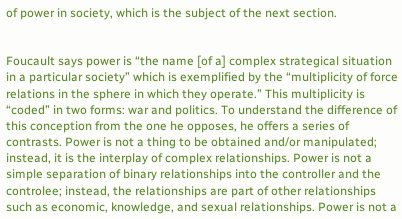of power in society, which is the subject of the next section.


Foucault says power is “the name [of a] complex strategical situation in a particular society” which is exemplified by the “multiplicity of force relations in the sphere in which they operate.” This multiplicity is “coded” in two forms: war and politics. To understand the difference of this conception from the one he opposes, he offers a series of contrasts. Power is not a thing to be obtained and/or manipulated; instead, it is the interplay of complex relationships. Power is not a simple separation of binary relationships into the controller and the controlee; instead, the relationships are part of other relationships such as economic, knowledge, and sexual relationships. Power is not a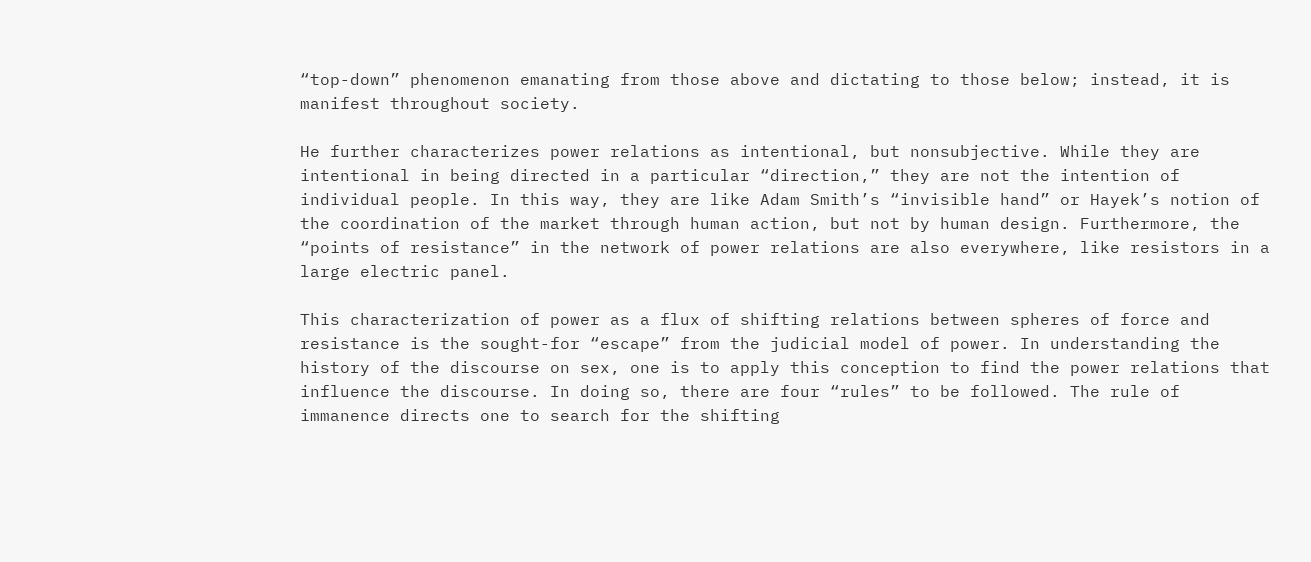“top-down” phenomenon emanating from those above and dictating to those below; instead, it is manifest throughout society.

He further characterizes power relations as intentional, but nonsubjective. While they are intentional in being directed in a particular “direction,” they are not the intention of individual people. In this way, they are like Adam Smith’s “invisible hand” or Hayek’s notion of the coordination of the market through human action, but not by human design. Furthermore, the “points of resistance” in the network of power relations are also everywhere, like resistors in a large electric panel.

This characterization of power as a flux of shifting relations between spheres of force and resistance is the sought-for “escape” from the judicial model of power. In understanding the history of the discourse on sex, one is to apply this conception to find the power relations that influence the discourse. In doing so, there are four “rules” to be followed. The rule of immanence directs one to search for the shifting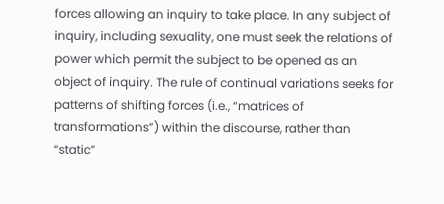forces allowing an inquiry to take place. In any subject of inquiry, including sexuality, one must seek the relations of power which permit the subject to be opened as an object of inquiry. The rule of continual variations seeks for patterns of shifting forces (i.e., “matrices of transformations”) within the discourse, rather than “static”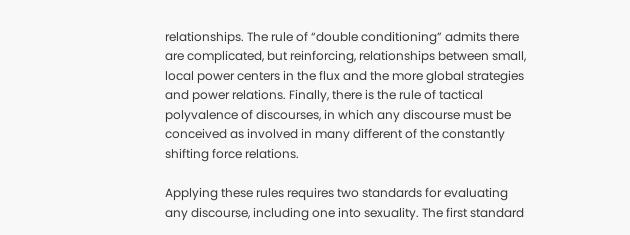relationships. The rule of “double conditioning” admits there are complicated, but reinforcing, relationships between small, local power centers in the flux and the more global strategies and power relations. Finally, there is the rule of tactical polyvalence of discourses, in which any discourse must be conceived as involved in many different of the constantly shifting force relations.

Applying these rules requires two standards for evaluating any discourse, including one into sexuality. The first standard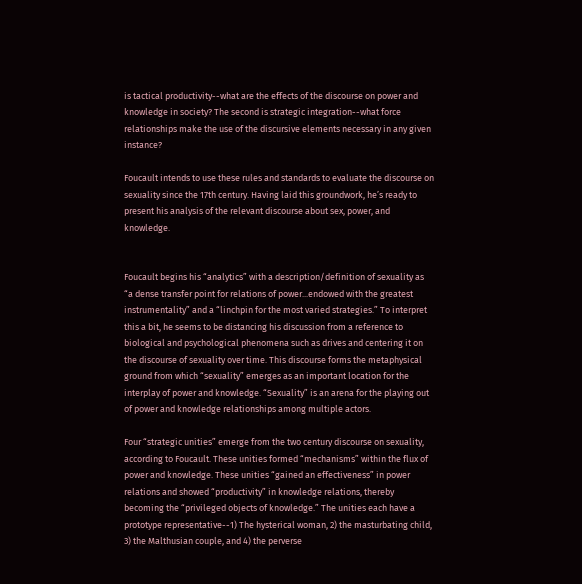is tactical productivity--what are the effects of the discourse on power and knowledge in society? The second is strategic integration--what force relationships make the use of the discursive elements necessary in any given instance?

Foucault intends to use these rules and standards to evaluate the discourse on sexuality since the 17th century. Having laid this groundwork, he’s ready to present his analysis of the relevant discourse about sex, power, and knowledge.


Foucault begins his “analytics” with a description/definition of sexuality as “a dense transfer point for relations of power...endowed with the greatest instrumentality” and a “linchpin for the most varied strategies.” To interpret this a bit, he seems to be distancing his discussion from a reference to biological and psychological phenomena such as drives and centering it on the discourse of sexuality over time. This discourse forms the metaphysical ground from which “sexuality” emerges as an important location for the interplay of power and knowledge. “Sexuality” is an arena for the playing out of power and knowledge relationships among multiple actors.

Four “strategic unities” emerge from the two century discourse on sexuality, according to Foucault. These unities formed “mechanisms” within the flux of power and knowledge. These unities “gained an effectiveness” in power relations and showed “productivity” in knowledge relations, thereby becoming the “privileged objects of knowledge.” The unities each have a prototype representative--1) The hysterical woman, 2) the masturbating child, 3) the Malthusian couple, and 4) the perverse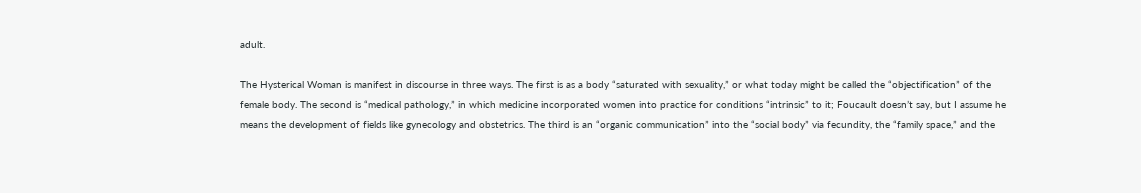adult.

The Hysterical Woman is manifest in discourse in three ways. The first is as a body “saturated with sexuality,” or what today might be called the “objectification” of the female body. The second is “medical pathology,” in which medicine incorporated women into practice for conditions “intrinsic” to it; Foucault doesn’t say, but I assume he means the development of fields like gynecology and obstetrics. The third is an “organic communication” into the “social body” via fecundity, the “family space,” and the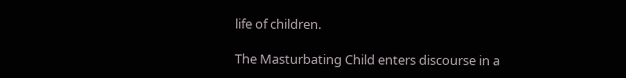life of children.

The Masturbating Child enters discourse in a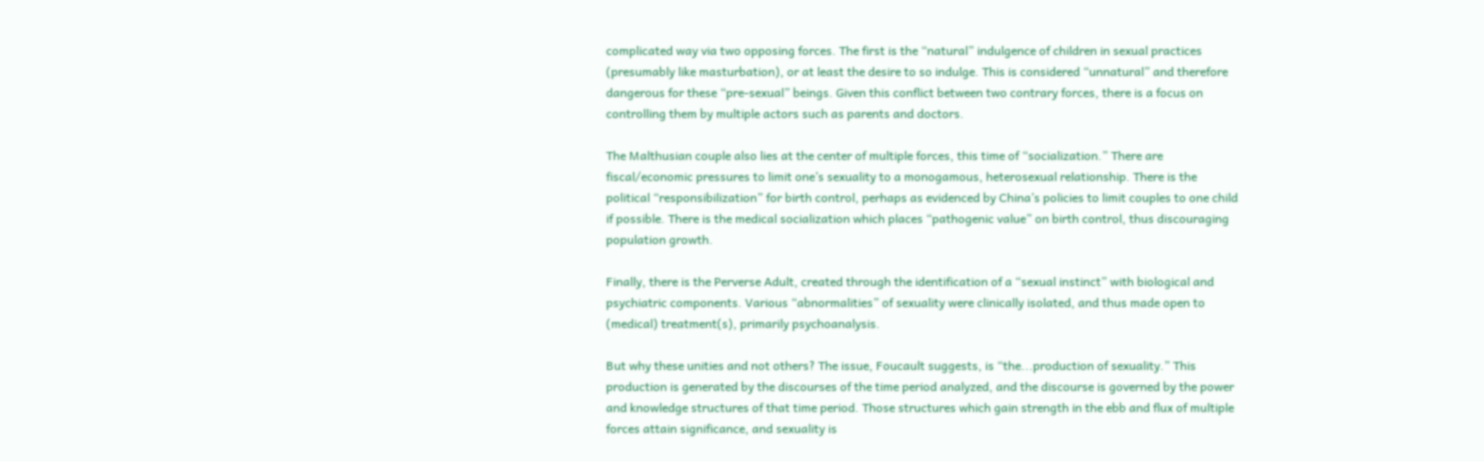complicated way via two opposing forces. The first is the “natural” indulgence of children in sexual practices (presumably like masturbation), or at least the desire to so indulge. This is considered “unnatural” and therefore dangerous for these “pre-sexual” beings. Given this conflict between two contrary forces, there is a focus on controlling them by multiple actors such as parents and doctors.

The Malthusian couple also lies at the center of multiple forces, this time of “socialization.” There are fiscal/economic pressures to limit one’s sexuality to a monogamous, heterosexual relationship. There is the political “responsibilization” for birth control, perhaps as evidenced by China’s policies to limit couples to one child if possible. There is the medical socialization which places “pathogenic value” on birth control, thus discouraging population growth.

Finally, there is the Perverse Adult, created through the identification of a “sexual instinct” with biological and psychiatric components. Various “abnormalities” of sexuality were clinically isolated, and thus made open to (medical) treatment(s), primarily psychoanalysis.

But why these unities and not others? The issue, Foucault suggests, is “the...production of sexuality.” This production is generated by the discourses of the time period analyzed, and the discourse is governed by the power and knowledge structures of that time period. Those structures which gain strength in the ebb and flux of multiple forces attain significance, and sexuality is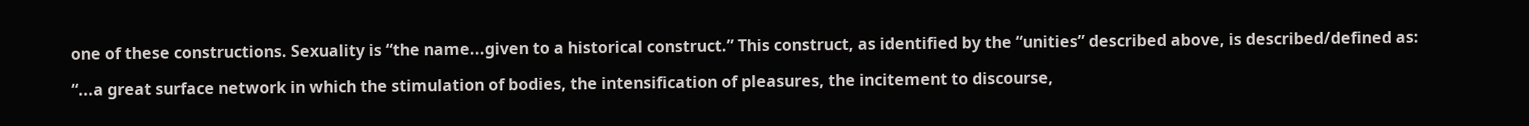one of these constructions. Sexuality is “the name...given to a historical construct.” This construct, as identified by the “unities” described above, is described/defined as:

“...a great surface network in which the stimulation of bodies, the intensification of pleasures, the incitement to discourse,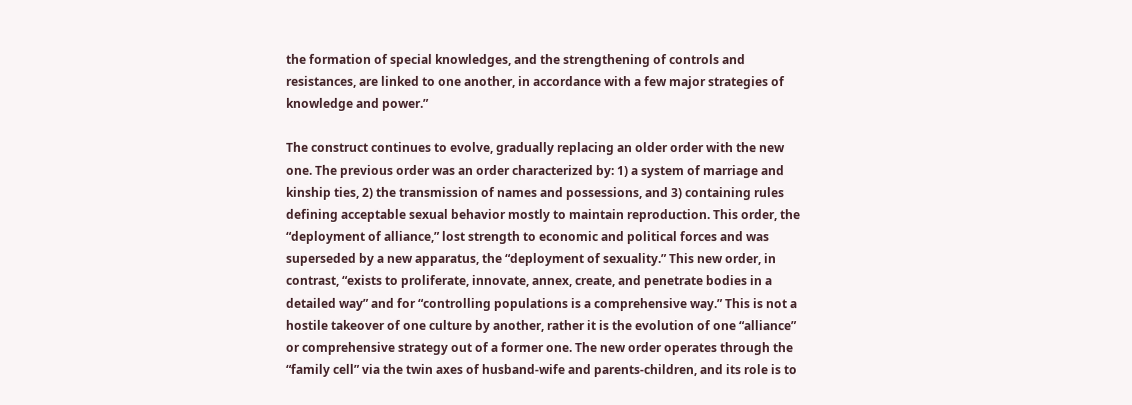the formation of special knowledges, and the strengthening of controls and resistances, are linked to one another, in accordance with a few major strategies of knowledge and power.”

The construct continues to evolve, gradually replacing an older order with the new one. The previous order was an order characterized by: 1) a system of marriage and kinship ties, 2) the transmission of names and possessions, and 3) containing rules defining acceptable sexual behavior mostly to maintain reproduction. This order, the “deployment of alliance,” lost strength to economic and political forces and was superseded by a new apparatus, the “deployment of sexuality.” This new order, in contrast, “exists to proliferate, innovate, annex, create, and penetrate bodies in a detailed way” and for “controlling populations is a comprehensive way.” This is not a hostile takeover of one culture by another, rather it is the evolution of one “alliance” or comprehensive strategy out of a former one. The new order operates through the “family cell” via the twin axes of husband-wife and parents-children, and its role is to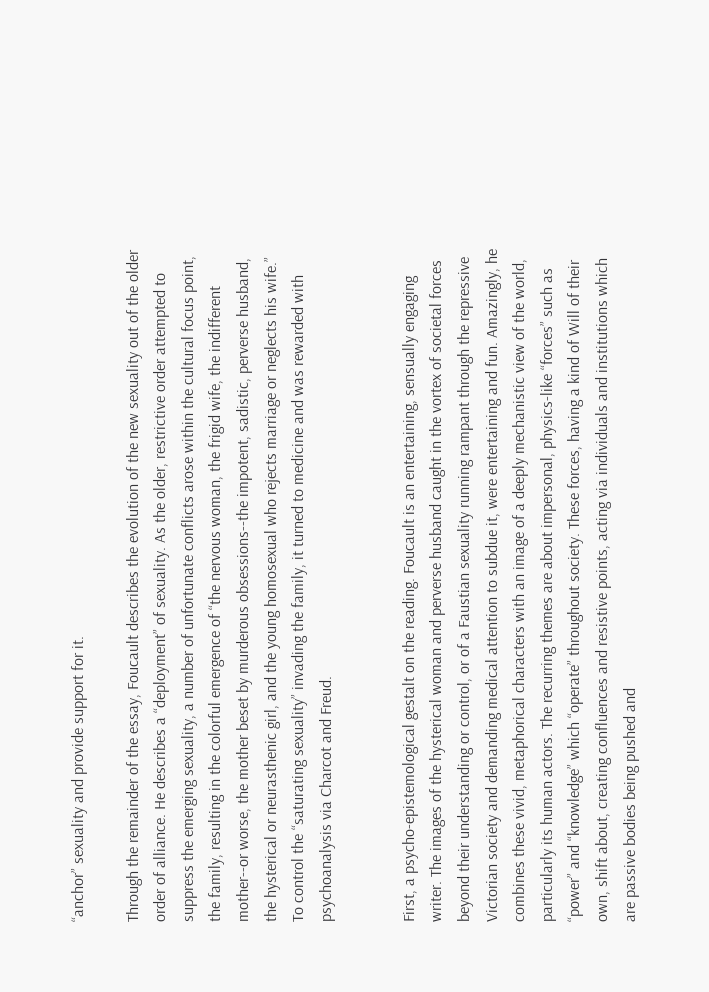“anchor” sexuality and provide support for it.

Through the remainder of the essay, Foucault describes the evolution of the new sexuality out of the older order of alliance. He describes a “deployment” of sexuality. As the older, restrictive order attempted to suppress the emerging sexuality, a number of unfortunate conflicts arose within the cultural focus point, the family, resulting in the colorful emergence of “the nervous woman, the frigid wife, the indifferent mother--or worse, the mother beset by murderous obsessions--the impotent, sadistic, perverse husband, the hysterical or neurasthenic girl, and the young homosexual who rejects marriage or neglects his wife.” To control the “saturating sexuality” invading the family, it turned to medicine and was rewarded with psychoanalysis via Charcot and Freud.


First, a psycho-epistemological gestalt on the reading. Foucault is an entertaining, sensually engaging writer. The images of the hysterical woman and perverse husband caught in the vortex of societal forces beyond their understanding or control, or of a Faustian sexuality running rampant through the repressive Victorian society and demanding medical attention to subdue it, were entertaining and fun. Amazingly, he combines these vivid, metaphorical characters with an image of a deeply mechanistic view of the world, particularly its human actors. The recurring themes are about impersonal, physics-like “forces” such as “power” and “knowledge” which “operate” throughout society. These forces, having a kind of Will of their own, shift about, creating confluences and resistive points, acting via individuals and institutions which are passive bodies being pushed and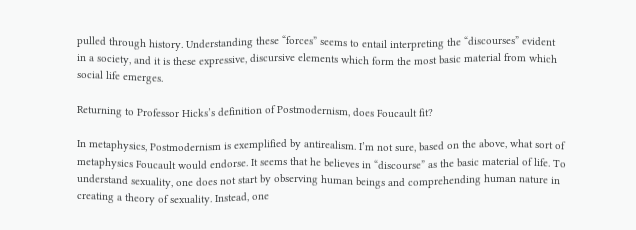pulled through history. Understanding these “forces” seems to entail interpreting the “discourses” evident in a society, and it is these expressive, discursive elements which form the most basic material from which social life emerges.

Returning to Professor Hicks’s definition of Postmodernism, does Foucault fit?

In metaphysics, Postmodernism is exemplified by antirealism. I’m not sure, based on the above, what sort of metaphysics Foucault would endorse. It seems that he believes in “discourse” as the basic material of life. To understand sexuality, one does not start by observing human beings and comprehending human nature in creating a theory of sexuality. Instead, one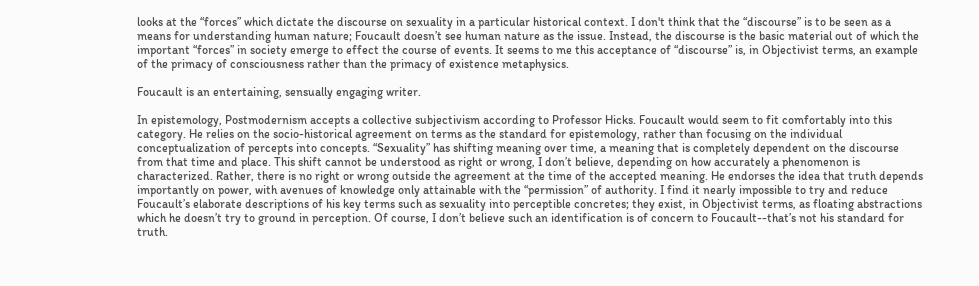looks at the “forces” which dictate the discourse on sexuality in a particular historical context. I don't think that the “discourse” is to be seen as a means for understanding human nature; Foucault doesn’t see human nature as the issue. Instead, the discourse is the basic material out of which the important “forces” in society emerge to effect the course of events. It seems to me this acceptance of “discourse” is, in Objectivist terms, an example of the primacy of consciousness rather than the primacy of existence metaphysics.

Foucault is an entertaining, sensually engaging writer.

In epistemology, Postmodernism accepts a collective subjectivism according to Professor Hicks. Foucault would seem to fit comfortably into this category. He relies on the socio-historical agreement on terms as the standard for epistemology, rather than focusing on the individual conceptualization of percepts into concepts. “Sexuality” has shifting meaning over time, a meaning that is completely dependent on the discourse from that time and place. This shift cannot be understood as right or wrong, I don’t believe, depending on how accurately a phenomenon is characterized. Rather, there is no right or wrong outside the agreement at the time of the accepted meaning. He endorses the idea that truth depends importantly on power, with avenues of knowledge only attainable with the “permission” of authority. I find it nearly impossible to try and reduce Foucault’s elaborate descriptions of his key terms such as sexuality into perceptible concretes; they exist, in Objectivist terms, as floating abstractions which he doesn’t try to ground in perception. Of course, I don’t believe such an identification is of concern to Foucault--that’s not his standard for truth.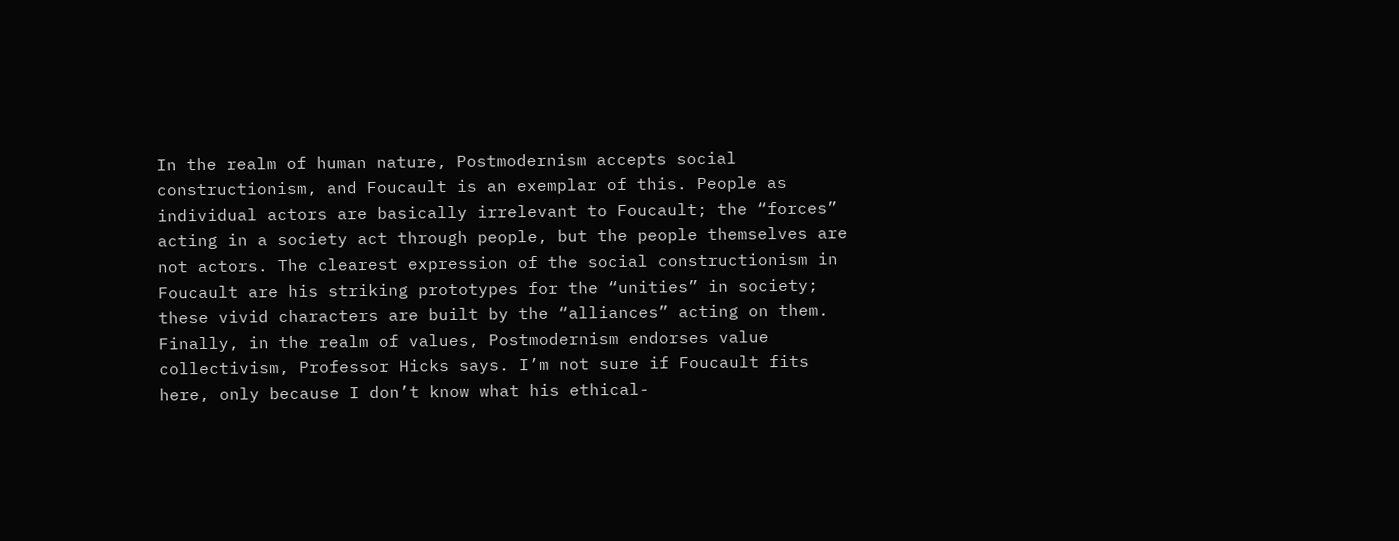In the realm of human nature, Postmodernism accepts social constructionism, and Foucault is an exemplar of this. People as individual actors are basically irrelevant to Foucault; the “forces” acting in a society act through people, but the people themselves are not actors. The clearest expression of the social constructionism in Foucault are his striking prototypes for the “unities” in society; these vivid characters are built by the “alliances” acting on them. Finally, in the realm of values, Postmodernism endorses value collectivism, Professor Hicks says. I’m not sure if Foucault fits here, only because I don’t know what his ethical-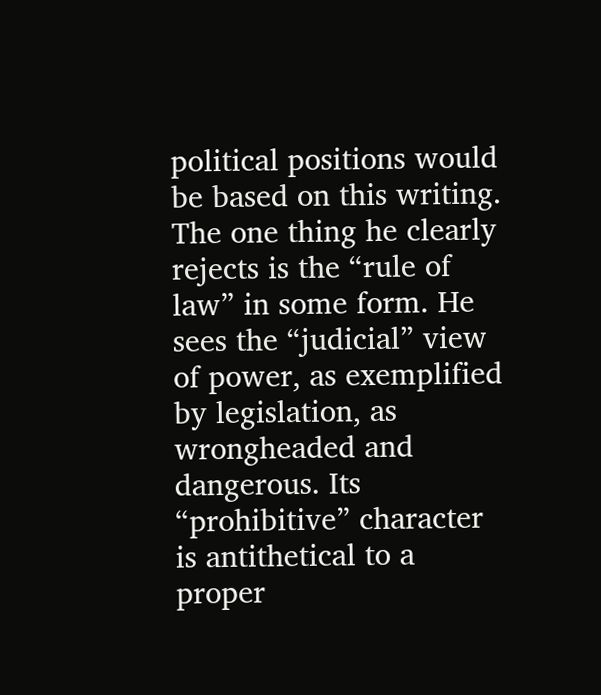political positions would be based on this writing. The one thing he clearly rejects is the “rule of law” in some form. He sees the “judicial” view of power, as exemplified by legislation, as wrongheaded and dangerous. Its “prohibitive” character is antithetical to a proper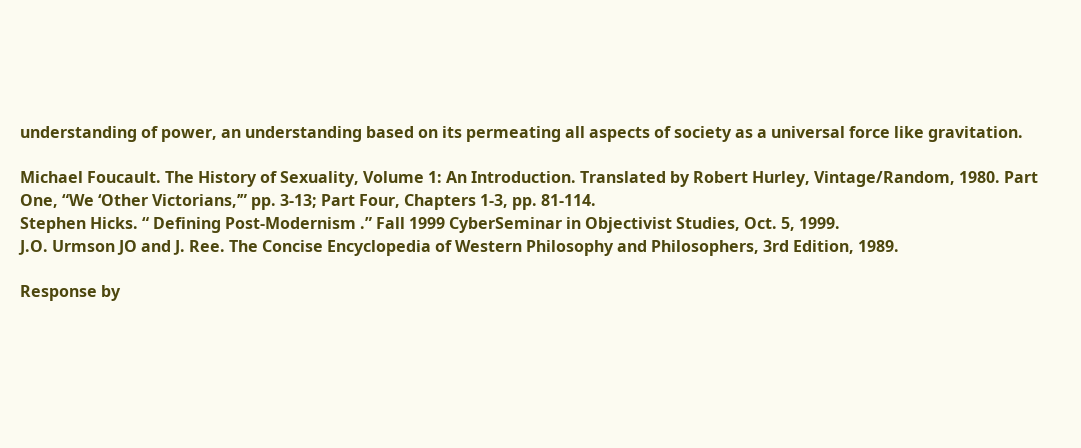understanding of power, an understanding based on its permeating all aspects of society as a universal force like gravitation.

Michael Foucault. The History of Sexuality, Volume 1: An Introduction. Translated by Robert Hurley, Vintage/Random, 1980. Part One, “We ‘Other Victorians,’” pp. 3-13; Part Four, Chapters 1-3, pp. 81-114.
Stephen Hicks. “ Defining Post-Modernism .” Fall 1999 CyberSeminar in Objectivist Studies, Oct. 5, 1999.
J.O. Urmson JO and J. Ree. The Concise Encyclopedia of Western Philosophy and Philosophers, 3rd Edition, 1989.

Response by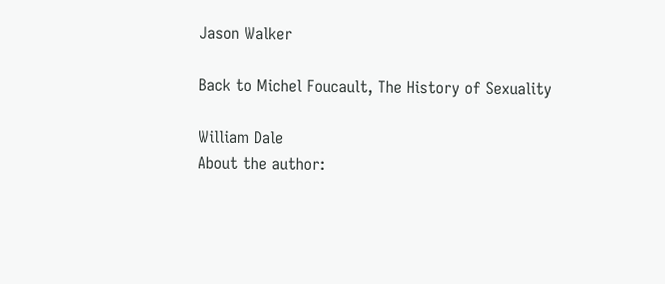Jason Walker

Back to Michel Foucault, The History of Sexuality

William Dale
About the author: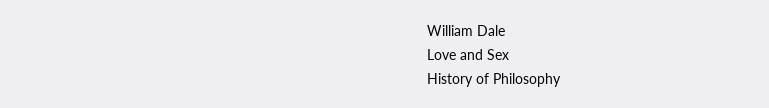William Dale
Love and Sex
History of Philosophy